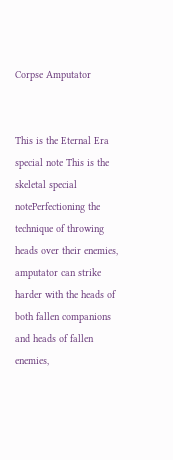Corpse Amputator


This is the Eternal Era special note This is the skeletal special notePerfectioning the technique of throwing heads over their enemies, amputator can strike harder with the heads of both fallen companions and heads of fallen enemies,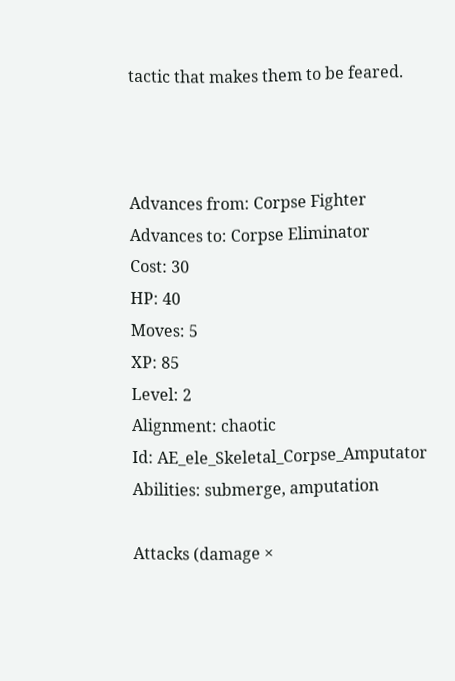tactic that makes them to be feared.



Advances from: Corpse Fighter
Advances to: Corpse Eliminator
Cost: 30
HP: 40
Moves: 5
XP: 85
Level: 2
Alignment: chaotic
Id: AE_ele_Skeletal_Corpse_Amputator
Abilities: submerge, amputation

Attacks (damage ×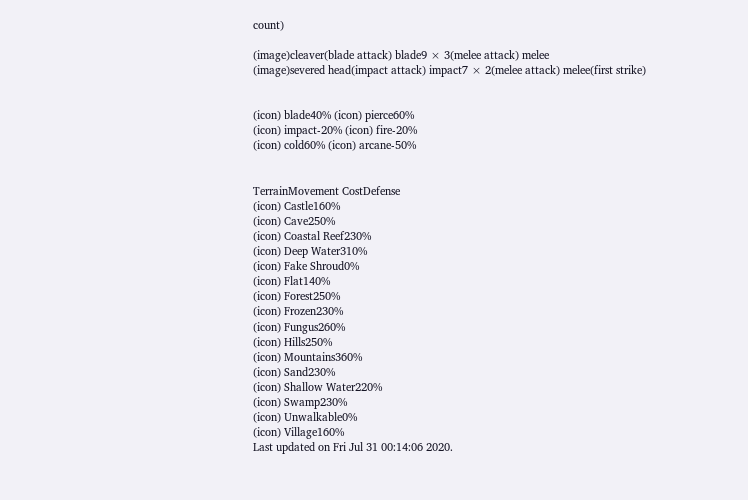count)

(image)cleaver(blade attack) blade9 × 3(melee attack) melee
(image)severed head(impact attack) impact7 × 2(melee attack) melee(first strike)


(icon) blade40% (icon) pierce60%
(icon) impact-20% (icon) fire-20%
(icon) cold60% (icon) arcane-50%


TerrainMovement CostDefense
(icon) Castle160%
(icon) Cave250%
(icon) Coastal Reef230%
(icon) Deep Water310%
(icon) Fake Shroud0%
(icon) Flat140%
(icon) Forest250%
(icon) Frozen230%
(icon) Fungus260%
(icon) Hills250%
(icon) Mountains360%
(icon) Sand230%
(icon) Shallow Water220%
(icon) Swamp230%
(icon) Unwalkable0%
(icon) Village160%
Last updated on Fri Jul 31 00:14:06 2020.